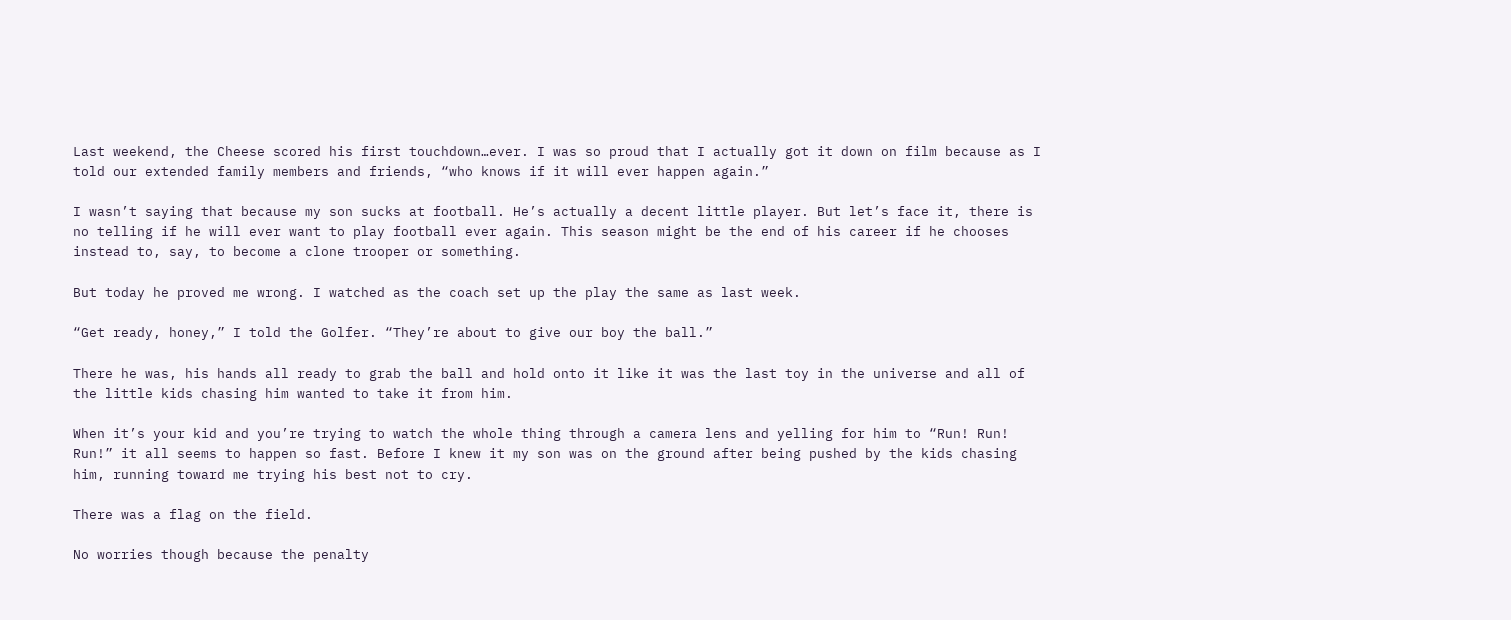Last weekend, the Cheese scored his first touchdown…ever. I was so proud that I actually got it down on film because as I told our extended family members and friends, “who knows if it will ever happen again.”

I wasn’t saying that because my son sucks at football. He’s actually a decent little player. But let’s face it, there is no telling if he will ever want to play football ever again. This season might be the end of his career if he chooses instead to, say, to become a clone trooper or something.

But today he proved me wrong. I watched as the coach set up the play the same as last week.

“Get ready, honey,” I told the Golfer. “They’re about to give our boy the ball.”

There he was, his hands all ready to grab the ball and hold onto it like it was the last toy in the universe and all of the little kids chasing him wanted to take it from him.

When it’s your kid and you’re trying to watch the whole thing through a camera lens and yelling for him to “Run! Run! Run!” it all seems to happen so fast. Before I knew it my son was on the ground after being pushed by the kids chasing him, running toward me trying his best not to cry.

There was a flag on the field.

No worries though because the penalty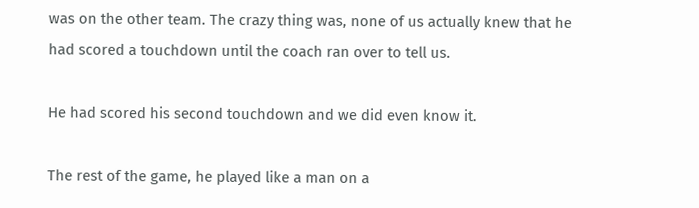was on the other team. The crazy thing was, none of us actually knew that he had scored a touchdown until the coach ran over to tell us.

He had scored his second touchdown and we did even know it.

The rest of the game, he played like a man on a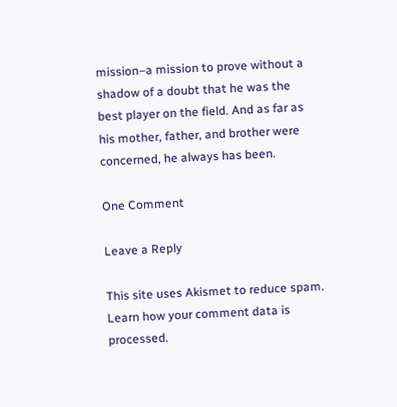mission–a mission to prove without a shadow of a doubt that he was the best player on the field. And as far as his mother, father, and brother were concerned, he always has been.

One Comment

Leave a Reply

This site uses Akismet to reduce spam. Learn how your comment data is processed.